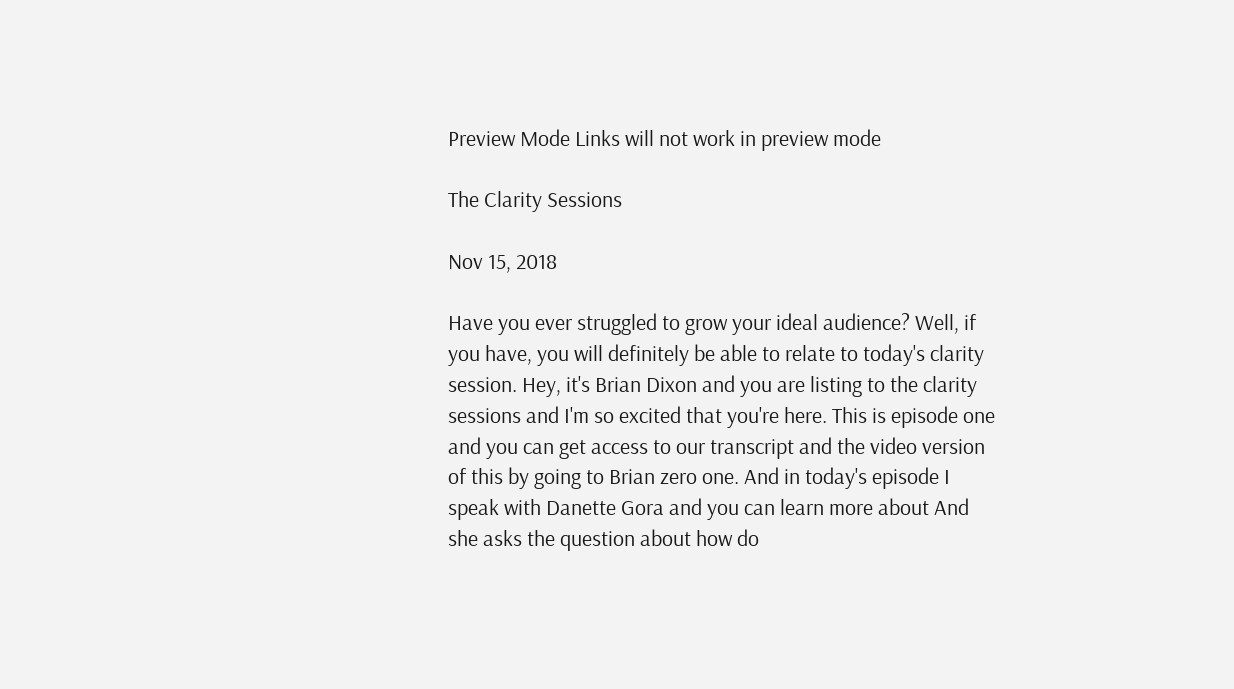Preview Mode Links will not work in preview mode

The Clarity Sessions

Nov 15, 2018

Have you ever struggled to grow your ideal audience? Well, if you have, you will definitely be able to relate to today's clarity session. Hey, it's Brian Dixon and you are listing to the clarity sessions and I'm so excited that you're here. This is episode one and you can get access to our transcript and the video version of this by going to Brian zero one. And in today's episode I speak with Danette Gora and you can learn more about And she asks the question about how do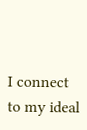I connect to my ideal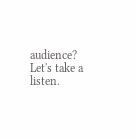audience? Let's take a listen.